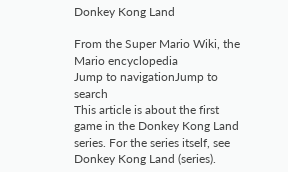Donkey Kong Land

From the Super Mario Wiki, the Mario encyclopedia
Jump to navigationJump to search
This article is about the first game in the Donkey Kong Land series. For the series itself, see Donkey Kong Land (series).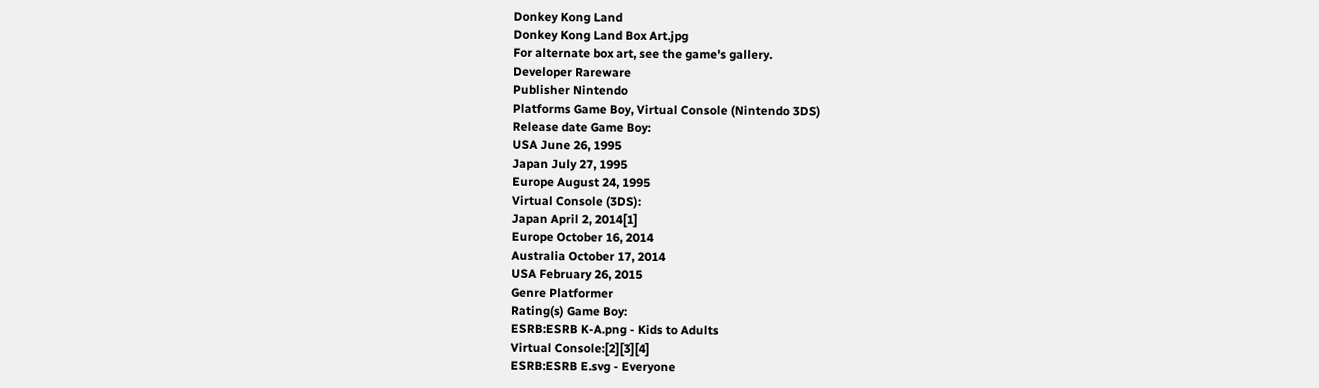Donkey Kong Land
Donkey Kong Land Box Art.jpg
For alternate box art, see the game's gallery.
Developer Rareware
Publisher Nintendo
Platforms Game Boy, Virtual Console (Nintendo 3DS)
Release date Game Boy:
USA June 26, 1995
Japan July 27, 1995
Europe August 24, 1995
Virtual Console (3DS):
Japan April 2, 2014[1]
Europe October 16, 2014
Australia October 17, 2014
USA February 26, 2015
Genre Platformer
Rating(s) Game Boy:
ESRB:ESRB K-A.png - Kids to Adults
Virtual Console:[2][3][4]
ESRB:ESRB E.svg - Everyone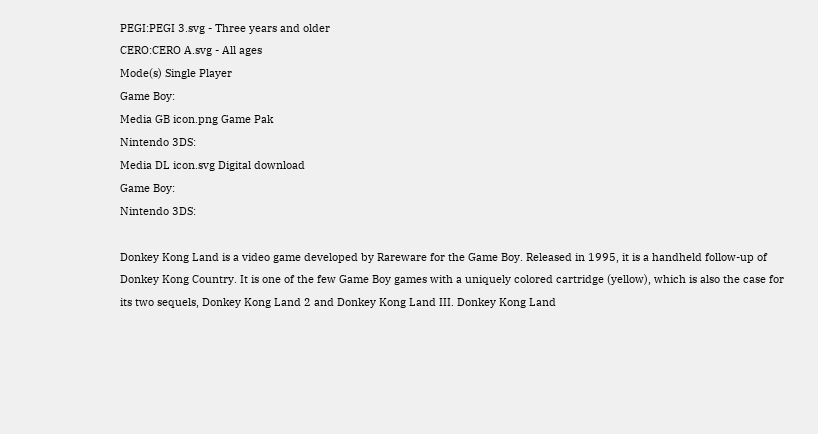PEGI:PEGI 3.svg - Three years and older
CERO:CERO A.svg - All ages
Mode(s) Single Player
Game Boy:
Media GB icon.png Game Pak
Nintendo 3DS:
Media DL icon.svg Digital download
Game Boy:
Nintendo 3DS:

Donkey Kong Land is a video game developed by Rareware for the Game Boy. Released in 1995, it is a handheld follow-up of Donkey Kong Country. It is one of the few Game Boy games with a uniquely colored cartridge (yellow), which is also the case for its two sequels, Donkey Kong Land 2 and Donkey Kong Land III. Donkey Kong Land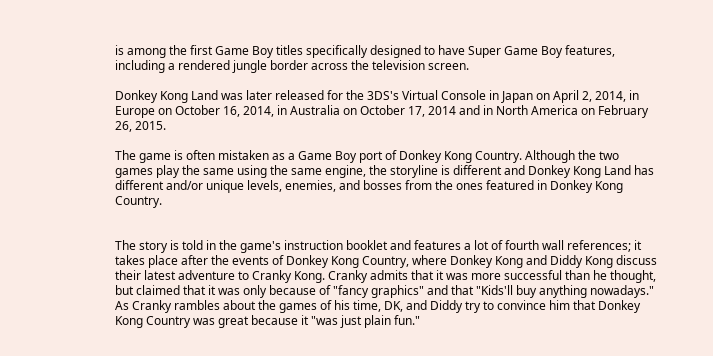is among the first Game Boy titles specifically designed to have Super Game Boy features, including a rendered jungle border across the television screen.

Donkey Kong Land was later released for the 3DS's Virtual Console in Japan on April 2, 2014, in Europe on October 16, 2014, in Australia on October 17, 2014 and in North America on February 26, 2015.

The game is often mistaken as a Game Boy port of Donkey Kong Country. Although the two games play the same using the same engine, the storyline is different and Donkey Kong Land has different and/or unique levels, enemies, and bosses from the ones featured in Donkey Kong Country.


The story is told in the game's instruction booklet and features a lot of fourth wall references; it takes place after the events of Donkey Kong Country, where Donkey Kong and Diddy Kong discuss their latest adventure to Cranky Kong. Cranky admits that it was more successful than he thought, but claimed that it was only because of "fancy graphics" and that "Kids'll buy anything nowadays." As Cranky rambles about the games of his time, DK, and Diddy try to convince him that Donkey Kong Country was great because it "was just plain fun."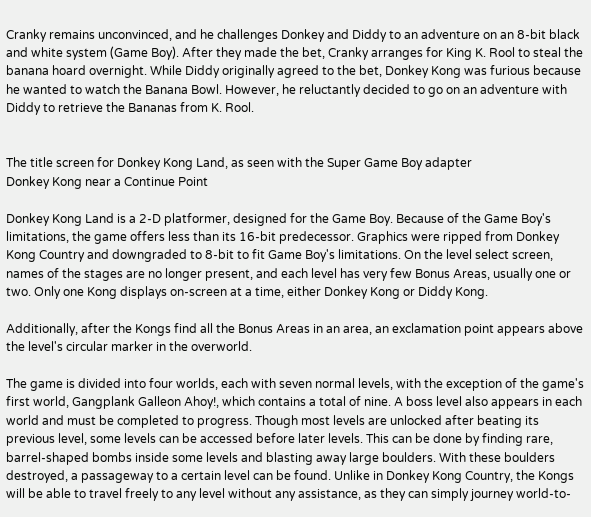Cranky remains unconvinced, and he challenges Donkey and Diddy to an adventure on an 8-bit black and white system (Game Boy). After they made the bet, Cranky arranges for King K. Rool to steal the banana hoard overnight. While Diddy originally agreed to the bet, Donkey Kong was furious because he wanted to watch the Banana Bowl. However, he reluctantly decided to go on an adventure with Diddy to retrieve the Bananas from K. Rool.


The title screen for Donkey Kong Land, as seen with the Super Game Boy adapter
Donkey Kong near a Continue Point

Donkey Kong Land is a 2-D platformer, designed for the Game Boy. Because of the Game Boy's limitations, the game offers less than its 16-bit predecessor. Graphics were ripped from Donkey Kong Country and downgraded to 8-bit to fit Game Boy's limitations. On the level select screen, names of the stages are no longer present, and each level has very few Bonus Areas, usually one or two. Only one Kong displays on-screen at a time, either Donkey Kong or Diddy Kong.

Additionally, after the Kongs find all the Bonus Areas in an area, an exclamation point appears above the level's circular marker in the overworld.

The game is divided into four worlds, each with seven normal levels, with the exception of the game's first world, Gangplank Galleon Ahoy!, which contains a total of nine. A boss level also appears in each world and must be completed to progress. Though most levels are unlocked after beating its previous level, some levels can be accessed before later levels. This can be done by finding rare, barrel-shaped bombs inside some levels and blasting away large boulders. With these boulders destroyed, a passageway to a certain level can be found. Unlike in Donkey Kong Country, the Kongs will be able to travel freely to any level without any assistance, as they can simply journey world-to-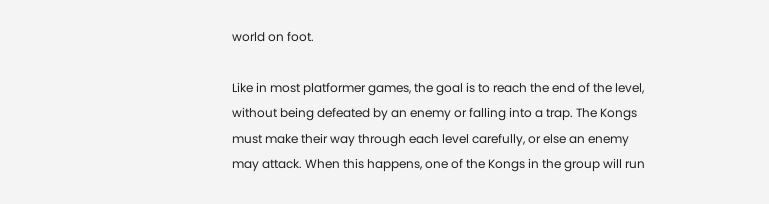world on foot.

Like in most platformer games, the goal is to reach the end of the level, without being defeated by an enemy or falling into a trap. The Kongs must make their way through each level carefully, or else an enemy may attack. When this happens, one of the Kongs in the group will run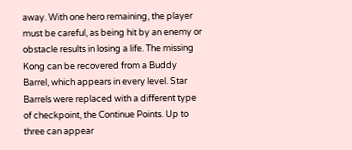away. With one hero remaining, the player must be careful, as being hit by an enemy or obstacle results in losing a life. The missing Kong can be recovered from a Buddy Barrel, which appears in every level. Star Barrels were replaced with a different type of checkpoint, the Continue Points. Up to three can appear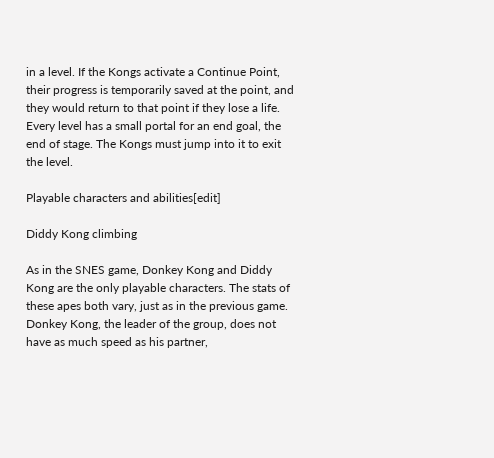in a level. If the Kongs activate a Continue Point, their progress is temporarily saved at the point, and they would return to that point if they lose a life. Every level has a small portal for an end goal, the end of stage. The Kongs must jump into it to exit the level.

Playable characters and abilities[edit]

Diddy Kong climbing

As in the SNES game, Donkey Kong and Diddy Kong are the only playable characters. The stats of these apes both vary, just as in the previous game. Donkey Kong, the leader of the group, does not have as much speed as his partner,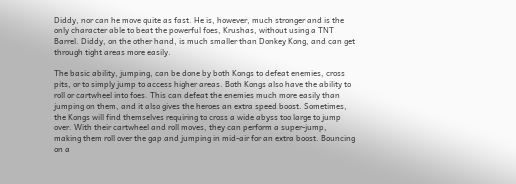Diddy, nor can he move quite as fast. He is, however, much stronger and is the only character able to beat the powerful foes, Krushas, without using a TNT Barrel. Diddy, on the other hand, is much smaller than Donkey Kong, and can get through tight areas more easily.

The basic ability, jumping, can be done by both Kongs to defeat enemies, cross pits, or to simply jump to access higher areas. Both Kongs also have the ability to roll or cartwheel into foes. This can defeat the enemies much more easily than jumping on them, and it also gives the heroes an extra speed boost. Sometimes, the Kongs will find themselves requiring to cross a wide abyss too large to jump over. With their cartwheel and roll moves, they can perform a super-jump, making them roll over the gap and jumping in mid-air for an extra boost. Bouncing on a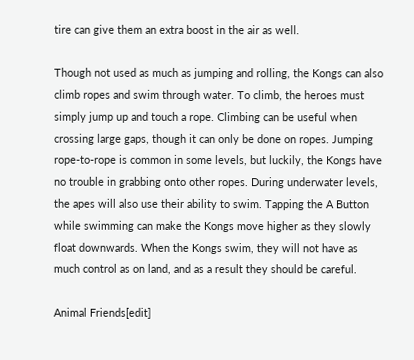tire can give them an extra boost in the air as well.

Though not used as much as jumping and rolling, the Kongs can also climb ropes and swim through water. To climb, the heroes must simply jump up and touch a rope. Climbing can be useful when crossing large gaps, though it can only be done on ropes. Jumping rope-to-rope is common in some levels, but luckily, the Kongs have no trouble in grabbing onto other ropes. During underwater levels, the apes will also use their ability to swim. Tapping the A Button while swimming can make the Kongs move higher as they slowly float downwards. When the Kongs swim, they will not have as much control as on land, and as a result they should be careful.

Animal Friends[edit]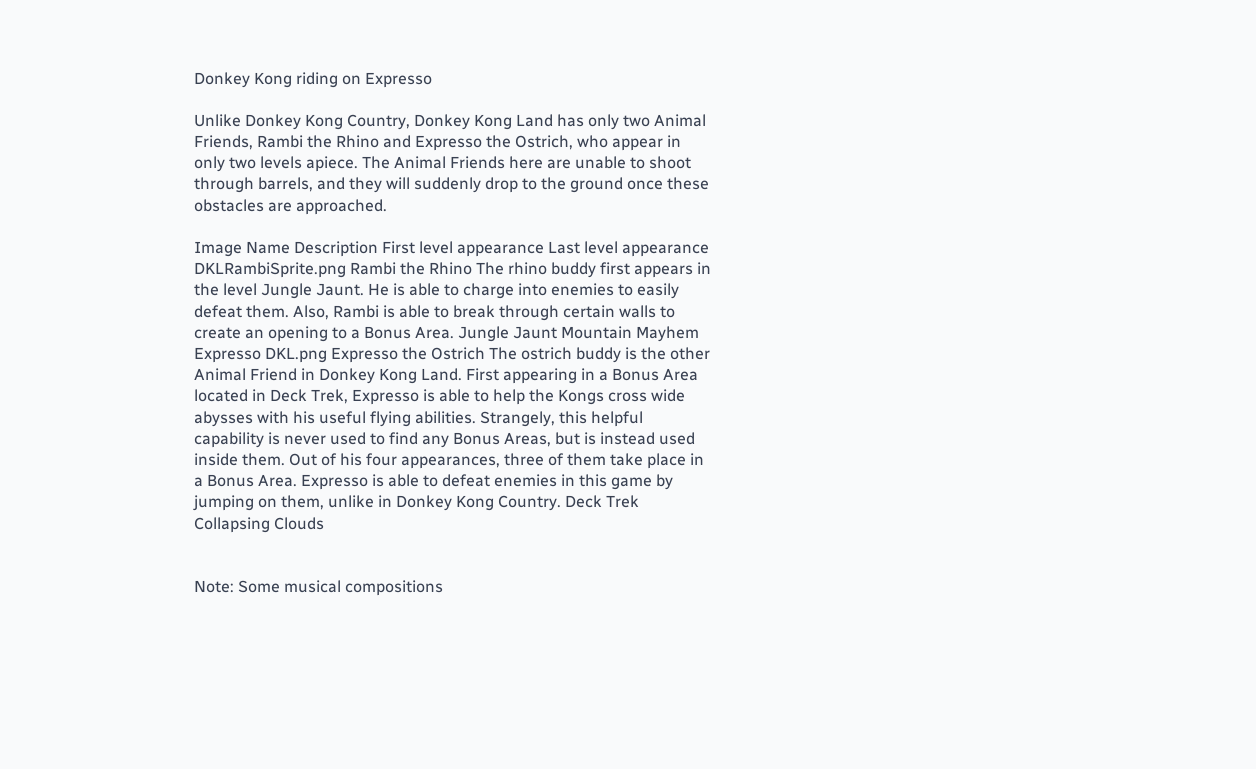Donkey Kong riding on Expresso

Unlike Donkey Kong Country, Donkey Kong Land has only two Animal Friends, Rambi the Rhino and Expresso the Ostrich, who appear in only two levels apiece. The Animal Friends here are unable to shoot through barrels, and they will suddenly drop to the ground once these obstacles are approached.

Image Name Description First level appearance Last level appearance
DKLRambiSprite.png Rambi the Rhino The rhino buddy first appears in the level Jungle Jaunt. He is able to charge into enemies to easily defeat them. Also, Rambi is able to break through certain walls to create an opening to a Bonus Area. Jungle Jaunt Mountain Mayhem
Expresso DKL.png Expresso the Ostrich The ostrich buddy is the other Animal Friend in Donkey Kong Land. First appearing in a Bonus Area located in Deck Trek, Expresso is able to help the Kongs cross wide abysses with his useful flying abilities. Strangely, this helpful capability is never used to find any Bonus Areas, but is instead used inside them. Out of his four appearances, three of them take place in a Bonus Area. Expresso is able to defeat enemies in this game by jumping on them, unlike in Donkey Kong Country. Deck Trek Collapsing Clouds


Note: Some musical compositions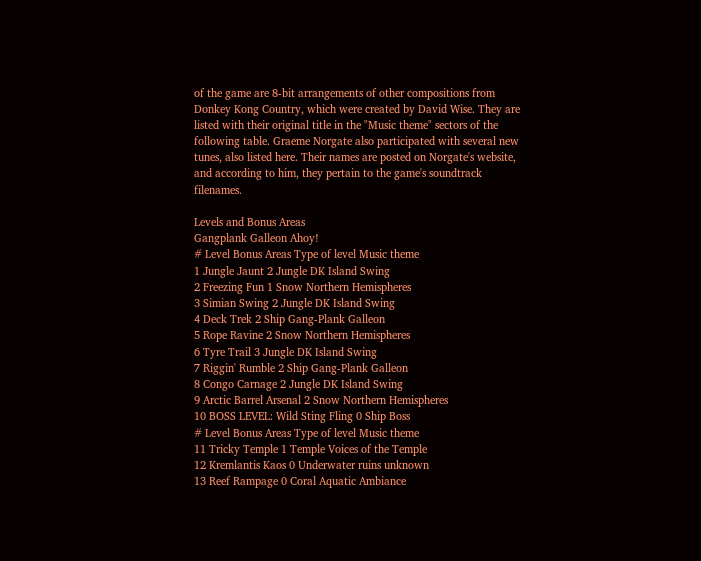of the game are 8-bit arrangements of other compositions from Donkey Kong Country, which were created by David Wise. They are listed with their original title in the "Music theme" sectors of the following table. Graeme Norgate also participated with several new tunes, also listed here. Their names are posted on Norgate's website, and according to him, they pertain to the game's soundtrack filenames.

Levels and Bonus Areas
Gangplank Galleon Ahoy!
# Level Bonus Areas Type of level Music theme
1 Jungle Jaunt 2 Jungle DK Island Swing
2 Freezing Fun 1 Snow Northern Hemispheres
3 Simian Swing 2 Jungle DK Island Swing
4 Deck Trek 2 Ship Gang-Plank Galleon
5 Rope Ravine 2 Snow Northern Hemispheres
6 Tyre Trail 3 Jungle DK Island Swing
7 Riggin' Rumble 2 Ship Gang-Plank Galleon
8 Congo Carnage 2 Jungle DK Island Swing
9 Arctic Barrel Arsenal 2 Snow Northern Hemispheres
10 BOSS LEVEL: Wild Sting Fling 0 Ship Boss
# Level Bonus Areas Type of level Music theme
11 Tricky Temple 1 Temple Voices of the Temple
12 Kremlantis Kaos 0 Underwater ruins unknown
13 Reef Rampage 0 Coral Aquatic Ambiance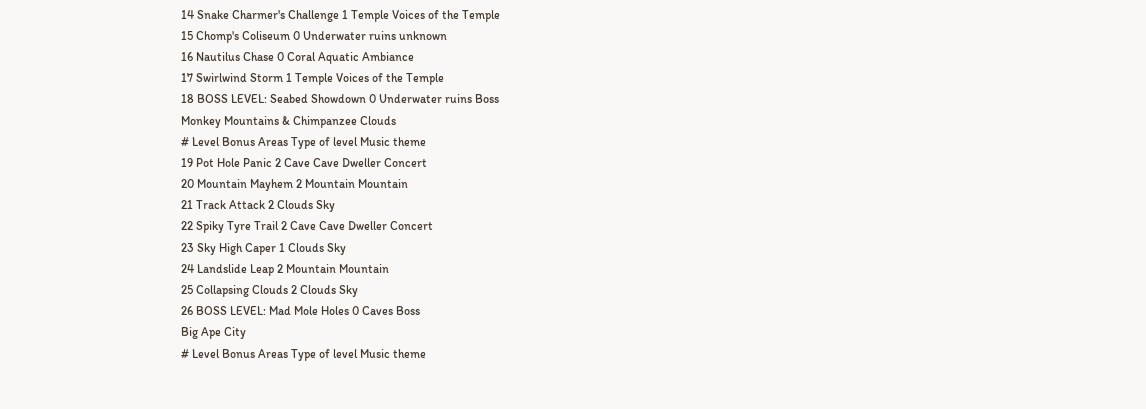14 Snake Charmer's Challenge 1 Temple Voices of the Temple
15 Chomp's Coliseum 0 Underwater ruins unknown
16 Nautilus Chase 0 Coral Aquatic Ambiance
17 Swirlwind Storm 1 Temple Voices of the Temple
18 BOSS LEVEL: Seabed Showdown 0 Underwater ruins Boss
Monkey Mountains & Chimpanzee Clouds
# Level Bonus Areas Type of level Music theme
19 Pot Hole Panic 2 Cave Cave Dweller Concert
20 Mountain Mayhem 2 Mountain Mountain
21 Track Attack 2 Clouds Sky
22 Spiky Tyre Trail 2 Cave Cave Dweller Concert
23 Sky High Caper 1 Clouds Sky
24 Landslide Leap 2 Mountain Mountain
25 Collapsing Clouds 2 Clouds Sky
26 BOSS LEVEL: Mad Mole Holes 0 Caves Boss
Big Ape City
# Level Bonus Areas Type of level Music theme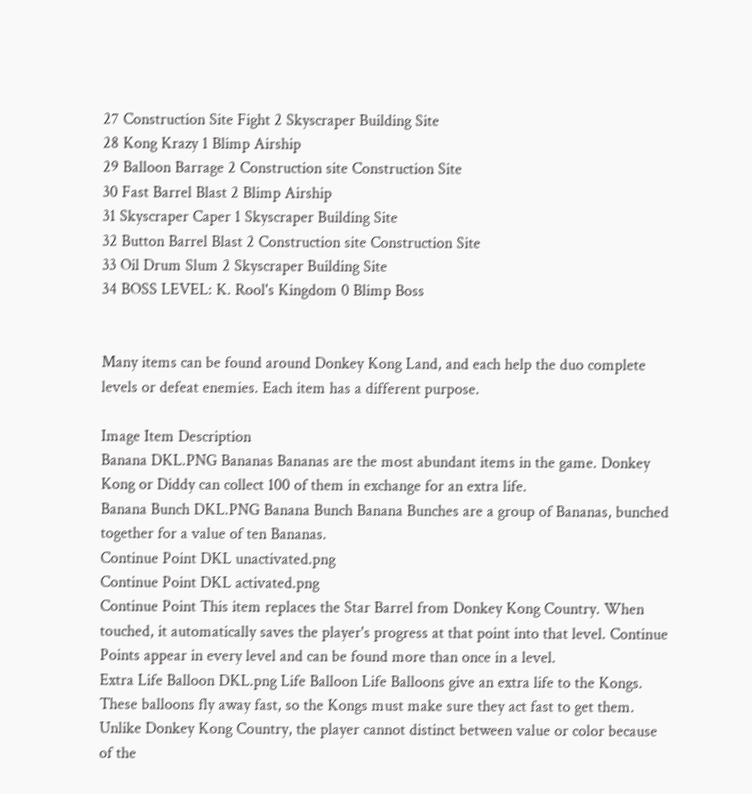27 Construction Site Fight 2 Skyscraper Building Site
28 Kong Krazy 1 Blimp Airship
29 Balloon Barrage 2 Construction site Construction Site
30 Fast Barrel Blast 2 Blimp Airship
31 Skyscraper Caper 1 Skyscraper Building Site
32 Button Barrel Blast 2 Construction site Construction Site
33 Oil Drum Slum 2 Skyscraper Building Site
34 BOSS LEVEL: K. Rool's Kingdom 0 Blimp Boss


Many items can be found around Donkey Kong Land, and each help the duo complete levels or defeat enemies. Each item has a different purpose.

Image Item Description
Banana DKL.PNG Bananas Bananas are the most abundant items in the game. Donkey Kong or Diddy can collect 100 of them in exchange for an extra life.
Banana Bunch DKL.PNG Banana Bunch Banana Bunches are a group of Bananas, bunched together for a value of ten Bananas.
Continue Point DKL unactivated.png
Continue Point DKL activated.png
Continue Point This item replaces the Star Barrel from Donkey Kong Country. When touched, it automatically saves the player's progress at that point into that level. Continue Points appear in every level and can be found more than once in a level.
Extra Life Balloon DKL.png Life Balloon Life Balloons give an extra life to the Kongs. These balloons fly away fast, so the Kongs must make sure they act fast to get them. Unlike Donkey Kong Country, the player cannot distinct between value or color because of the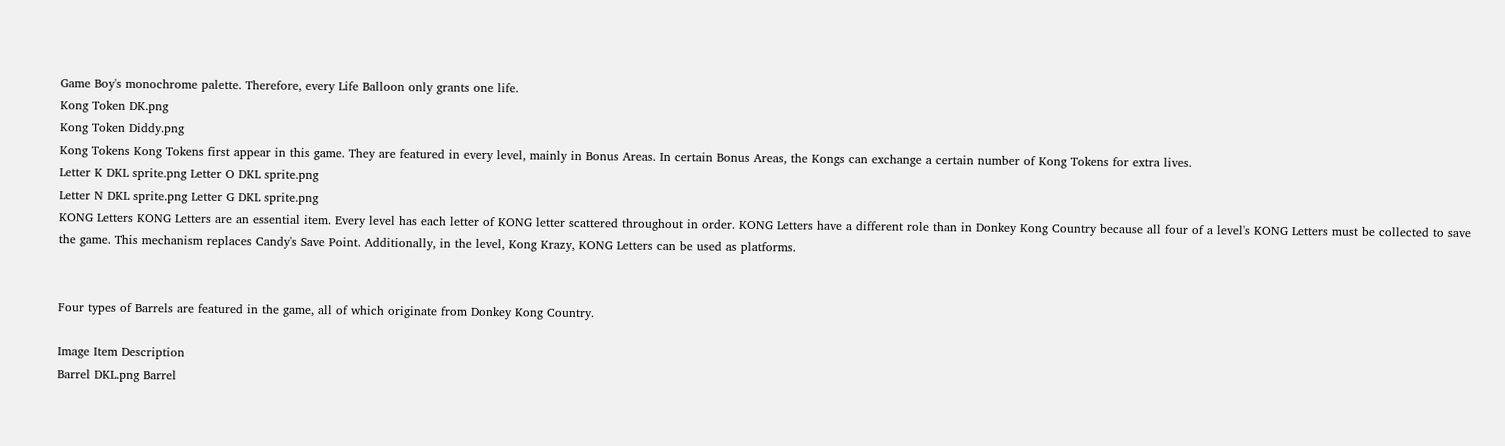Game Boy's monochrome palette. Therefore, every Life Balloon only grants one life.
Kong Token DK.png
Kong Token Diddy.png
Kong Tokens Kong Tokens first appear in this game. They are featured in every level, mainly in Bonus Areas. In certain Bonus Areas, the Kongs can exchange a certain number of Kong Tokens for extra lives.
Letter K DKL sprite.png Letter O DKL sprite.png
Letter N DKL sprite.png Letter G DKL sprite.png
KONG Letters KONG Letters are an essential item. Every level has each letter of KONG letter scattered throughout in order. KONG Letters have a different role than in Donkey Kong Country because all four of a level's KONG Letters must be collected to save the game. This mechanism replaces Candy's Save Point. Additionally, in the level, Kong Krazy, KONG Letters can be used as platforms.


Four types of Barrels are featured in the game, all of which originate from Donkey Kong Country.

Image Item Description
Barrel DKL.png Barrel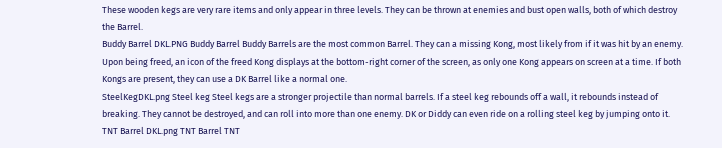These wooden kegs are very rare items and only appear in three levels. They can be thrown at enemies and bust open walls, both of which destroy the Barrel.
Buddy Barrel DKL.PNG Buddy Barrel Buddy Barrels are the most common Barrel. They can a missing Kong, most likely from if it was hit by an enemy. Upon being freed, an icon of the freed Kong displays at the bottom-right corner of the screen, as only one Kong appears on screen at a time. If both Kongs are present, they can use a DK Barrel like a normal one.
SteelKegDKL.png Steel keg Steel kegs are a stronger projectile than normal barrels. If a steel keg rebounds off a wall, it rebounds instead of breaking. They cannot be destroyed, and can roll into more than one enemy. DK or Diddy can even ride on a rolling steel keg by jumping onto it.
TNT Barrel DKL.png TNT Barrel TNT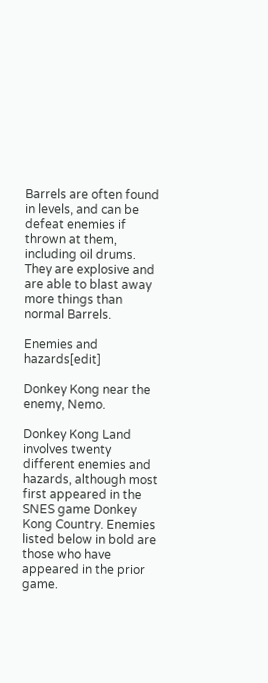Barrels are often found in levels, and can be defeat enemies if thrown at them, including oil drums. They are explosive and are able to blast away more things than normal Barrels.

Enemies and hazards[edit]

Donkey Kong near the enemy, Nemo.

Donkey Kong Land involves twenty different enemies and hazards, although most first appeared in the SNES game Donkey Kong Country. Enemies listed below in bold are those who have appeared in the prior game.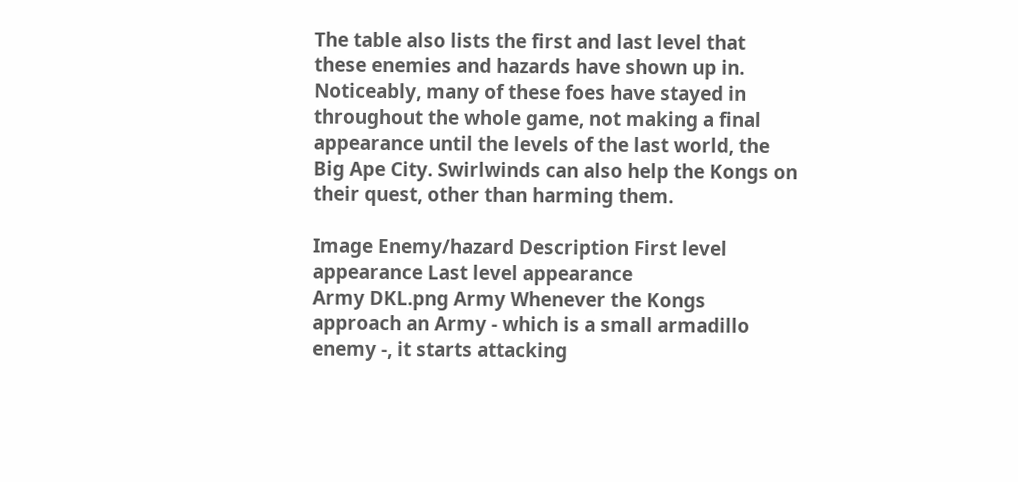The table also lists the first and last level that these enemies and hazards have shown up in. Noticeably, many of these foes have stayed in throughout the whole game, not making a final appearance until the levels of the last world, the Big Ape City. Swirlwinds can also help the Kongs on their quest, other than harming them.

Image Enemy/hazard Description First level appearance Last level appearance
Army DKL.png Army Whenever the Kongs approach an Army - which is a small armadillo enemy -, it starts attacking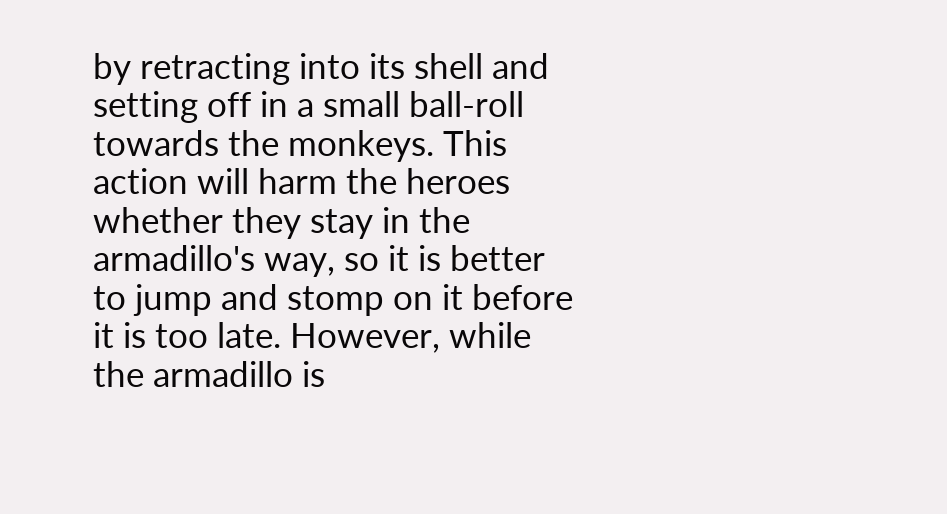by retracting into its shell and setting off in a small ball-roll towards the monkeys. This action will harm the heroes whether they stay in the armadillo's way, so it is better to jump and stomp on it before it is too late. However, while the armadillo is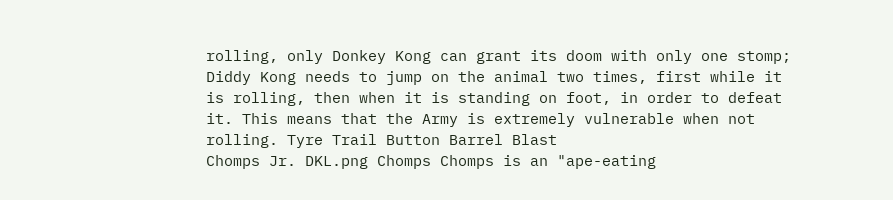rolling, only Donkey Kong can grant its doom with only one stomp; Diddy Kong needs to jump on the animal two times, first while it is rolling, then when it is standing on foot, in order to defeat it. This means that the Army is extremely vulnerable when not rolling. Tyre Trail Button Barrel Blast
Chomps Jr. DKL.png Chomps Chomps is an "ape-eating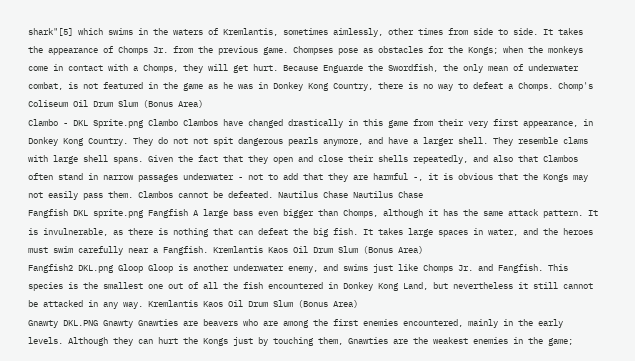shark"[5] which swims in the waters of Kremlantis, sometimes aimlessly, other times from side to side. It takes the appearance of Chomps Jr. from the previous game. Chompses pose as obstacles for the Kongs; when the monkeys come in contact with a Chomps, they will get hurt. Because Enguarde the Swordfish, the only mean of underwater combat, is not featured in the game as he was in Donkey Kong Country, there is no way to defeat a Chomps. Chomp's Coliseum Oil Drum Slum (Bonus Area)
Clambo - DKL Sprite.png Clambo Clambos have changed drastically in this game from their very first appearance, in Donkey Kong Country. They do not not spit dangerous pearls anymore, and have a larger shell. They resemble clams with large shell spans. Given the fact that they open and close their shells repeatedly, and also that Clambos often stand in narrow passages underwater - not to add that they are harmful -, it is obvious that the Kongs may not easily pass them. Clambos cannot be defeated. Nautilus Chase Nautilus Chase
Fangfish DKL sprite.png Fangfish A large bass even bigger than Chomps, although it has the same attack pattern. It is invulnerable, as there is nothing that can defeat the big fish. It takes large spaces in water, and the heroes must swim carefully near a Fangfish. Kremlantis Kaos Oil Drum Slum (Bonus Area)
Fangfish2 DKL.png Gloop Gloop is another underwater enemy, and swims just like Chomps Jr. and Fangfish. This species is the smallest one out of all the fish encountered in Donkey Kong Land, but nevertheless it still cannot be attacked in any way. Kremlantis Kaos Oil Drum Slum (Bonus Area)
Gnawty DKL.PNG Gnawty Gnawties are beavers who are among the first enemies encountered, mainly in the early levels. Although they can hurt the Kongs just by touching them, Gnawties are the weakest enemies in the game;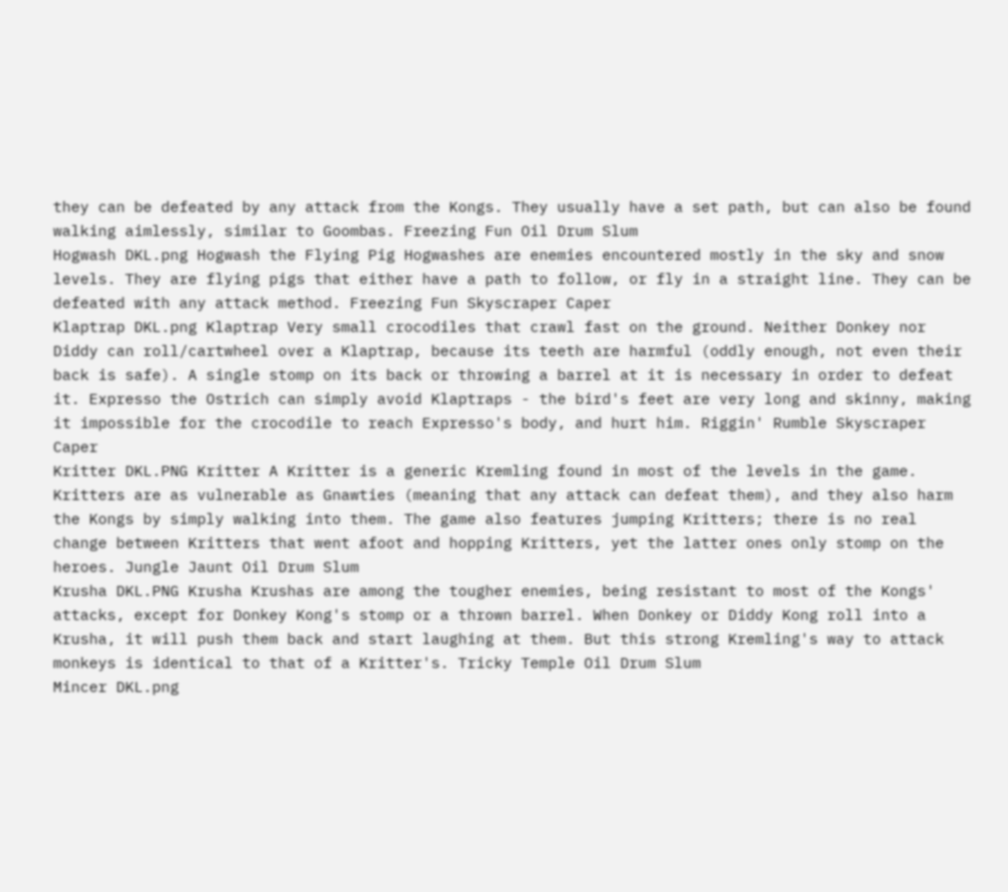they can be defeated by any attack from the Kongs. They usually have a set path, but can also be found walking aimlessly, similar to Goombas. Freezing Fun Oil Drum Slum
Hogwash DKL.png Hogwash the Flying Pig Hogwashes are enemies encountered mostly in the sky and snow levels. They are flying pigs that either have a path to follow, or fly in a straight line. They can be defeated with any attack method. Freezing Fun Skyscraper Caper
Klaptrap DKL.png Klaptrap Very small crocodiles that crawl fast on the ground. Neither Donkey nor Diddy can roll/cartwheel over a Klaptrap, because its teeth are harmful (oddly enough, not even their back is safe). A single stomp on its back or throwing a barrel at it is necessary in order to defeat it. Expresso the Ostrich can simply avoid Klaptraps - the bird's feet are very long and skinny, making it impossible for the crocodile to reach Expresso's body, and hurt him. Riggin' Rumble Skyscraper Caper
Kritter DKL.PNG Kritter A Kritter is a generic Kremling found in most of the levels in the game. Kritters are as vulnerable as Gnawties (meaning that any attack can defeat them), and they also harm the Kongs by simply walking into them. The game also features jumping Kritters; there is no real change between Kritters that went afoot and hopping Kritters, yet the latter ones only stomp on the heroes. Jungle Jaunt Oil Drum Slum
Krusha DKL.PNG Krusha Krushas are among the tougher enemies, being resistant to most of the Kongs' attacks, except for Donkey Kong's stomp or a thrown barrel. When Donkey or Diddy Kong roll into a Krusha, it will push them back and start laughing at them. But this strong Kremling's way to attack monkeys is identical to that of a Kritter's. Tricky Temple Oil Drum Slum
Mincer DKL.png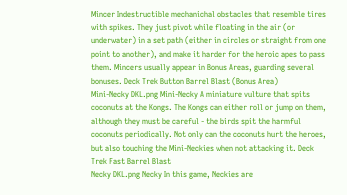Mincer Indestructible mechanichal obstacles that resemble tires with spikes. They just pivot while floating in the air (or underwater) in a set path (either in circles or straight from one point to another), and make it harder for the heroic apes to pass them. Mincers usually appear in Bonus Areas, guarding several bonuses. Deck Trek Button Barrel Blast (Bonus Area)
Mini-Necky DKL.png Mini-Necky A miniature vulture that spits coconuts at the Kongs. The Kongs can either roll or jump on them, although they must be careful - the birds spit the harmful coconuts periodically. Not only can the coconuts hurt the heroes, but also touching the Mini-Neckies when not attacking it. Deck Trek Fast Barrel Blast
Necky DKL.png Necky In this game, Neckies are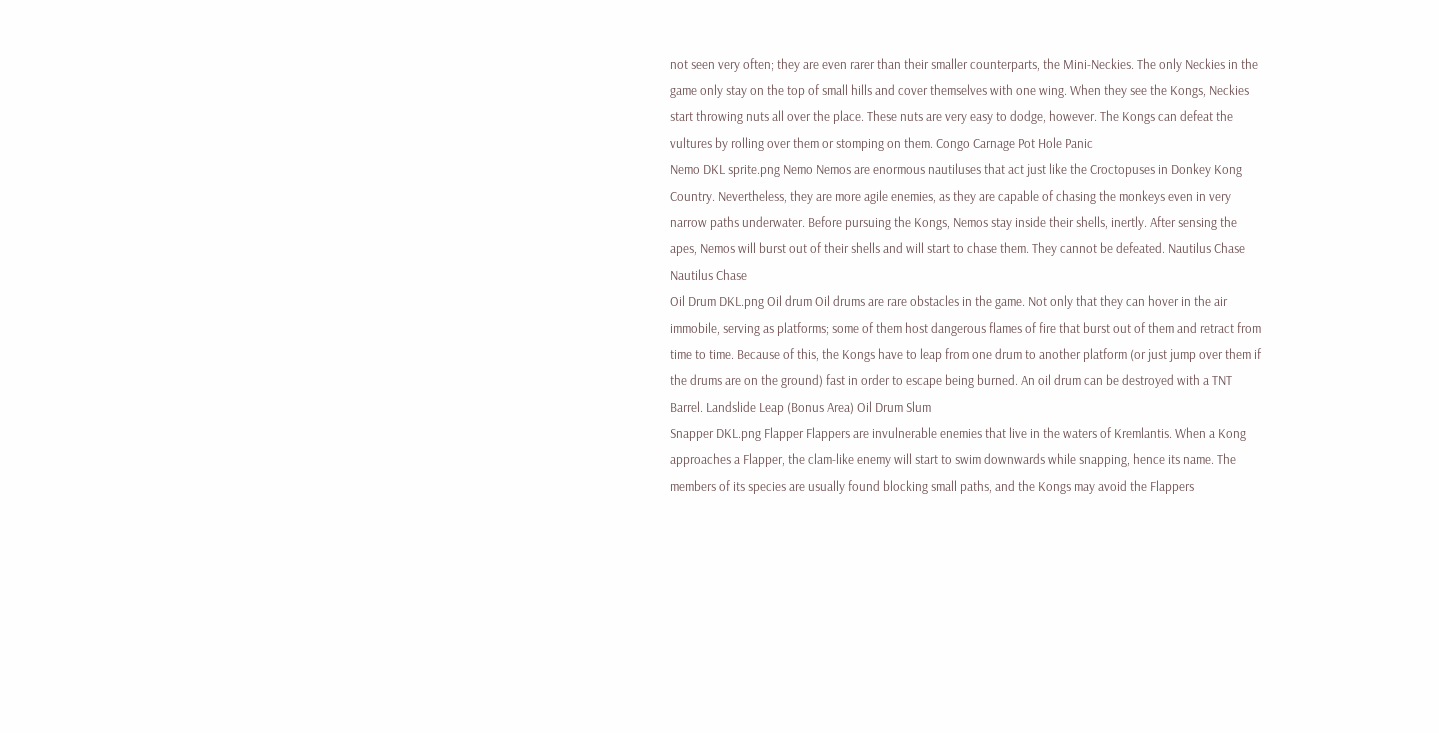not seen very often; they are even rarer than their smaller counterparts, the Mini-Neckies. The only Neckies in the game only stay on the top of small hills and cover themselves with one wing. When they see the Kongs, Neckies start throwing nuts all over the place. These nuts are very easy to dodge, however. The Kongs can defeat the vultures by rolling over them or stomping on them. Congo Carnage Pot Hole Panic
Nemo DKL sprite.png Nemo Nemos are enormous nautiluses that act just like the Croctopuses in Donkey Kong Country. Nevertheless, they are more agile enemies, as they are capable of chasing the monkeys even in very narrow paths underwater. Before pursuing the Kongs, Nemos stay inside their shells, inertly. After sensing the apes, Nemos will burst out of their shells and will start to chase them. They cannot be defeated. Nautilus Chase Nautilus Chase
Oil Drum DKL.png Oil drum Oil drums are rare obstacles in the game. Not only that they can hover in the air immobile, serving as platforms; some of them host dangerous flames of fire that burst out of them and retract from time to time. Because of this, the Kongs have to leap from one drum to another platform (or just jump over them if the drums are on the ground) fast in order to escape being burned. An oil drum can be destroyed with a TNT Barrel. Landslide Leap (Bonus Area) Oil Drum Slum
Snapper DKL.png Flapper Flappers are invulnerable enemies that live in the waters of Kremlantis. When a Kong approaches a Flapper, the clam-like enemy will start to swim downwards while snapping, hence its name. The members of its species are usually found blocking small paths, and the Kongs may avoid the Flappers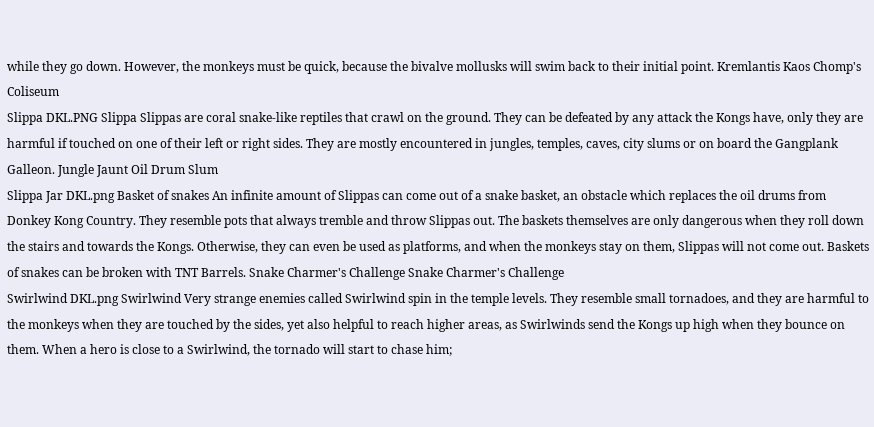while they go down. However, the monkeys must be quick, because the bivalve mollusks will swim back to their initial point. Kremlantis Kaos Chomp's Coliseum
Slippa DKL.PNG Slippa Slippas are coral snake-like reptiles that crawl on the ground. They can be defeated by any attack the Kongs have, only they are harmful if touched on one of their left or right sides. They are mostly encountered in jungles, temples, caves, city slums or on board the Gangplank Galleon. Jungle Jaunt Oil Drum Slum
Slippa Jar DKL.png Basket of snakes An infinite amount of Slippas can come out of a snake basket, an obstacle which replaces the oil drums from Donkey Kong Country. They resemble pots that always tremble and throw Slippas out. The baskets themselves are only dangerous when they roll down the stairs and towards the Kongs. Otherwise, they can even be used as platforms, and when the monkeys stay on them, Slippas will not come out. Baskets of snakes can be broken with TNT Barrels. Snake Charmer's Challenge Snake Charmer's Challenge
Swirlwind DKL.png Swirlwind Very strange enemies called Swirlwind spin in the temple levels. They resemble small tornadoes, and they are harmful to the monkeys when they are touched by the sides, yet also helpful to reach higher areas, as Swirlwinds send the Kongs up high when they bounce on them. When a hero is close to a Swirlwind, the tornado will start to chase him;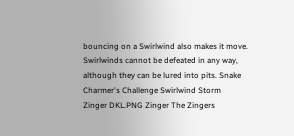bouncing on a Swirlwind also makes it move. Swirlwinds cannot be defeated in any way, although they can be lured into pits. Snake Charmer's Challenge Swirlwind Storm
Zinger DKL.PNG Zinger The Zingers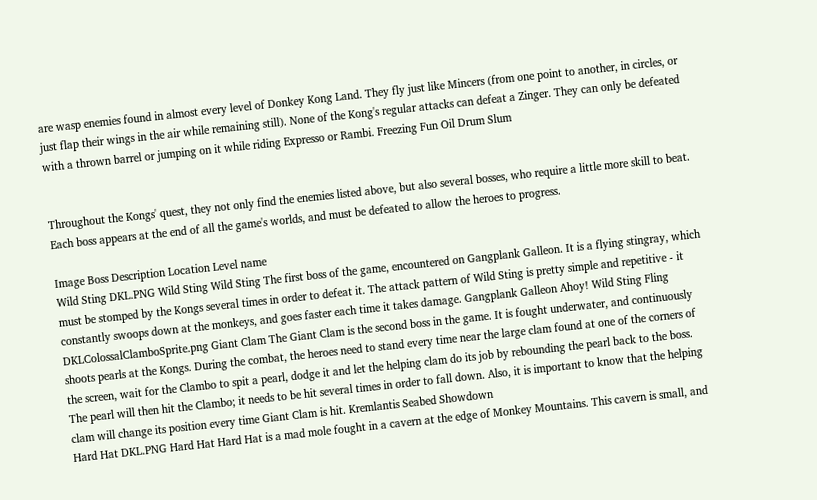are wasp enemies found in almost every level of Donkey Kong Land. They fly just like Mincers (from one point to another, in circles, or just flap their wings in the air while remaining still). None of the Kong's regular attacks can defeat a Zinger. They can only be defeated with a thrown barrel or jumping on it while riding Expresso or Rambi. Freezing Fun Oil Drum Slum


Throughout the Kongs' quest, they not only find the enemies listed above, but also several bosses, who require a little more skill to beat. Each boss appears at the end of all the game's worlds, and must be defeated to allow the heroes to progress.

Image Boss Description Location Level name
Wild Sting DKL.PNG Wild Sting Wild Sting The first boss of the game, encountered on Gangplank Galleon. It is a flying stingray, which must be stomped by the Kongs several times in order to defeat it. The attack pattern of Wild Sting is pretty simple and repetitive - it constantly swoops down at the monkeys, and goes faster each time it takes damage. Gangplank Galleon Ahoy! Wild Sting Fling
DKLColossalClamboSprite.png Giant Clam The Giant Clam is the second boss in the game. It is fought underwater, and continuously shoots pearls at the Kongs. During the combat, the heroes need to stand every time near the large clam found at one of the corners of the screen, wait for the Clambo to spit a pearl, dodge it and let the helping clam do its job by rebounding the pearl back to the boss. The pearl will then hit the Clambo; it needs to be hit several times in order to fall down. Also, it is important to know that the helping clam will change its position every time Giant Clam is hit. Kremlantis Seabed Showdown
Hard Hat DKL.PNG Hard Hat Hard Hat is a mad mole fought in a cavern at the edge of Monkey Mountains. This cavern is small, and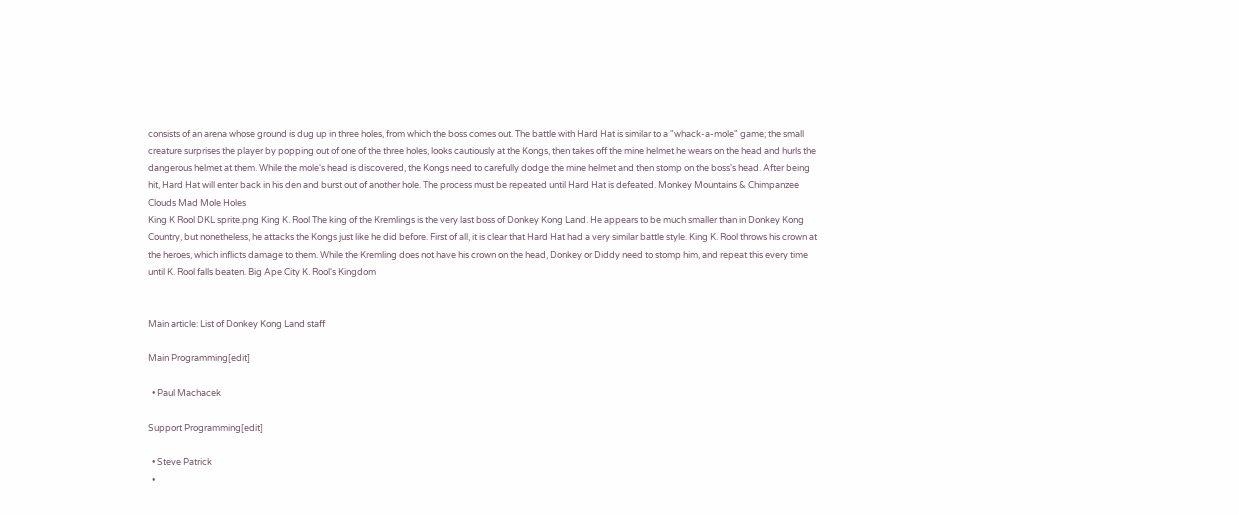consists of an arena whose ground is dug up in three holes, from which the boss comes out. The battle with Hard Hat is similar to a "whack-a-mole" game; the small creature surprises the player by popping out of one of the three holes, looks cautiously at the Kongs, then takes off the mine helmet he wears on the head and hurls the dangerous helmet at them. While the mole's head is discovered, the Kongs need to carefully dodge the mine helmet and then stomp on the boss's head. After being hit, Hard Hat will enter back in his den and burst out of another hole. The process must be repeated until Hard Hat is defeated. Monkey Mountains & Chimpanzee Clouds Mad Mole Holes
King K Rool DKL sprite.png King K. Rool The king of the Kremlings is the very last boss of Donkey Kong Land. He appears to be much smaller than in Donkey Kong Country, but nonetheless, he attacks the Kongs just like he did before. First of all, it is clear that Hard Hat had a very similar battle style. King K. Rool throws his crown at the heroes, which inflicts damage to them. While the Kremling does not have his crown on the head, Donkey or Diddy need to stomp him, and repeat this every time until K. Rool falls beaten. Big Ape City K. Rool's Kingdom


Main article: List of Donkey Kong Land staff

Main Programming[edit]

  • Paul Machacek

Support Programming[edit]

  • Steve Patrick
  •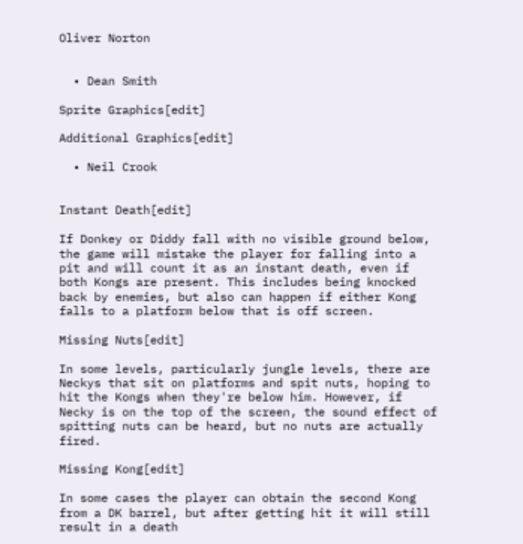Oliver Norton


  • Dean Smith

Sprite Graphics[edit]

Additional Graphics[edit]

  • Neil Crook


Instant Death[edit]

If Donkey or Diddy fall with no visible ground below, the game will mistake the player for falling into a pit and will count it as an instant death, even if both Kongs are present. This includes being knocked back by enemies, but also can happen if either Kong falls to a platform below that is off screen.

Missing Nuts[edit]

In some levels, particularly jungle levels, there are Neckys that sit on platforms and spit nuts, hoping to hit the Kongs when they're below him. However, if Necky is on the top of the screen, the sound effect of spitting nuts can be heard, but no nuts are actually fired.

Missing Kong[edit]

In some cases the player can obtain the second Kong from a DK barrel, but after getting hit it will still result in a death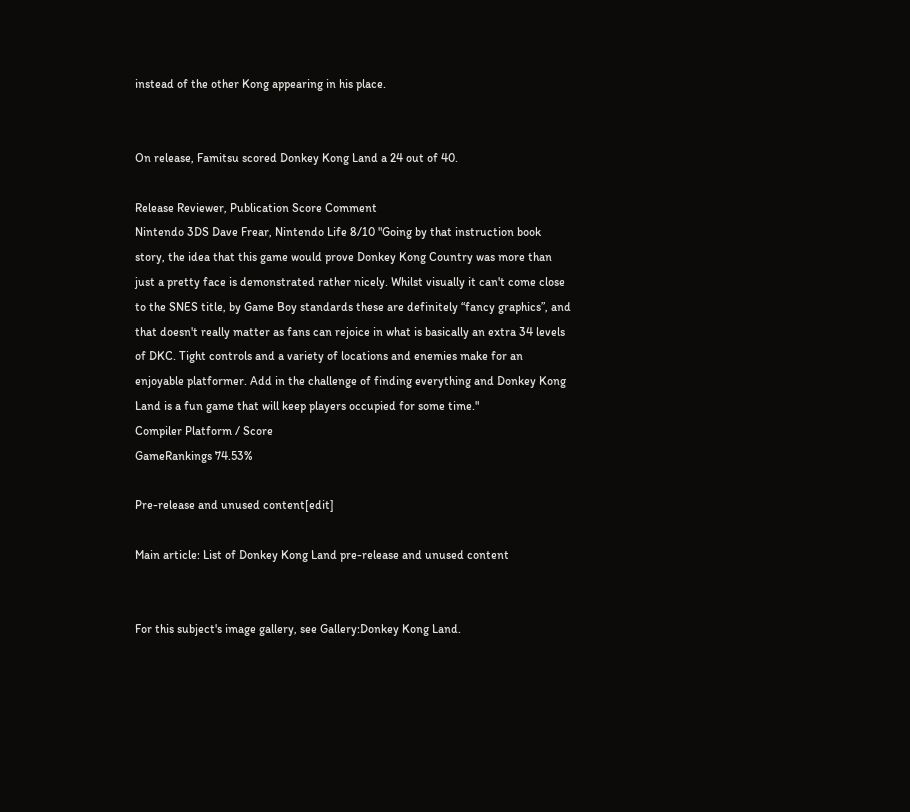instead of the other Kong appearing in his place.


On release, Famitsu scored Donkey Kong Land a 24 out of 40.

Release Reviewer, Publication Score Comment
Nintendo 3DS Dave Frear, Nintendo Life 8/10 "Going by that instruction book story, the idea that this game would prove Donkey Kong Country was more than just a pretty face is demonstrated rather nicely. Whilst visually it can't come close to the SNES title, by Game Boy standards these are definitely “fancy graphics”, and that doesn't really matter as fans can rejoice in what is basically an extra 34 levels of DKC. Tight controls and a variety of locations and enemies make for an enjoyable platformer. Add in the challenge of finding everything and Donkey Kong Land is a fun game that will keep players occupied for some time."
Compiler Platform / Score
GameRankings 74.53%

Pre-release and unused content[edit]

Main article: List of Donkey Kong Land pre-release and unused content


For this subject's image gallery, see Gallery:Donkey Kong Land.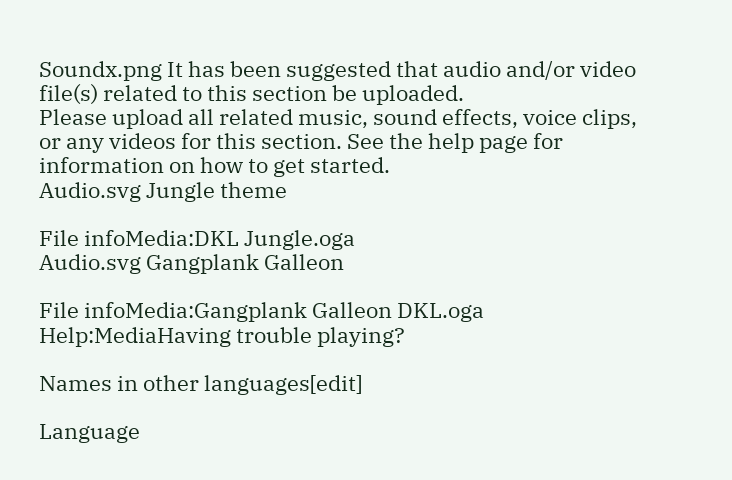Soundx.png It has been suggested that audio and/or video file(s) related to this section be uploaded.
Please upload all related music, sound effects, voice clips, or any videos for this section. See the help page for information on how to get started.
Audio.svg Jungle theme

File infoMedia:DKL Jungle.oga
Audio.svg Gangplank Galleon

File infoMedia:Gangplank Galleon DKL.oga
Help:MediaHaving trouble playing?

Names in other languages[edit]

Language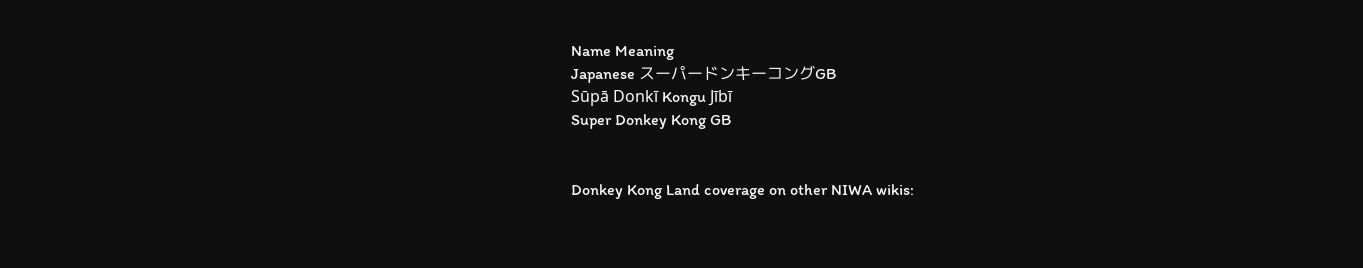Name Meaning
Japanese スーパードンキーコングGB
Sūpā Donkī Kongu Jībī
Super Donkey Kong GB


Donkey Kong Land coverage on other NIWA wikis: